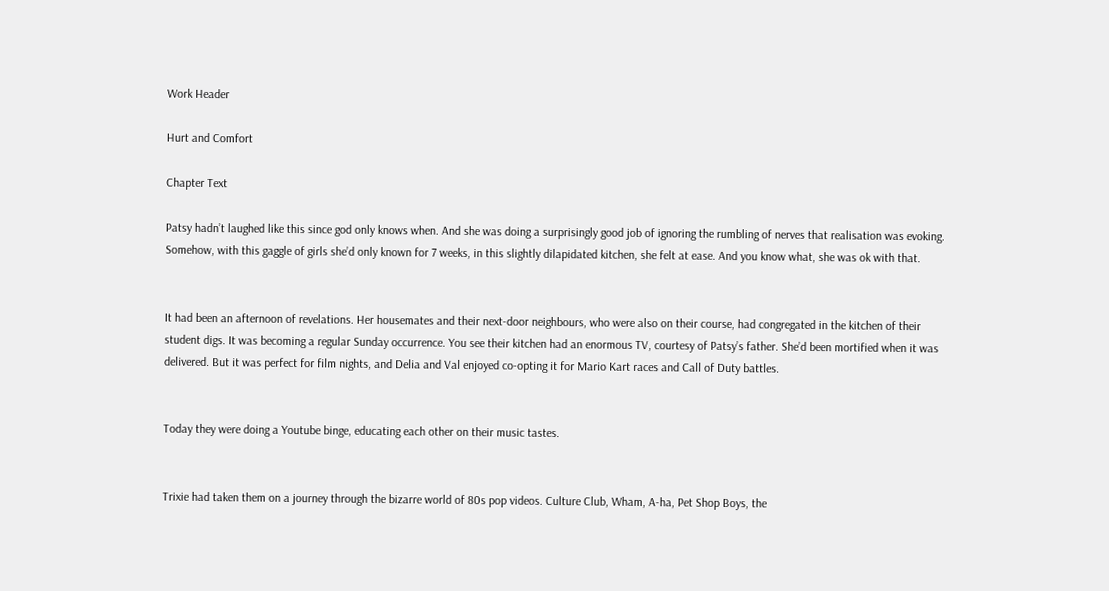Work Header

Hurt and Comfort

Chapter Text

Patsy hadn’t laughed like this since god only knows when. And she was doing a surprisingly good job of ignoring the rumbling of nerves that realisation was evoking. Somehow, with this gaggle of girls she’d only known for 7 weeks, in this slightly dilapidated kitchen, she felt at ease. And you know what, she was ok with that.


It had been an afternoon of revelations. Her housemates and their next-door neighbours, who were also on their course, had congregated in the kitchen of their student digs. It was becoming a regular Sunday occurrence. You see their kitchen had an enormous TV, courtesy of Patsy’s father. She’d been mortified when it was delivered. But it was perfect for film nights, and Delia and Val enjoyed co-opting it for Mario Kart races and Call of Duty battles.


Today they were doing a Youtube binge, educating each other on their music tastes.


Trixie had taken them on a journey through the bizarre world of 80s pop videos. Culture Club, Wham, A-ha, Pet Shop Boys, the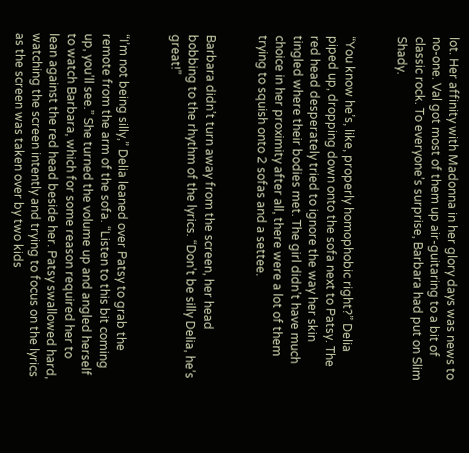lot. Her affinity with Madonna in her glory days was news to no-one. Val got most of them up air-guitaring to a bit of classic rock. To everyone’s surprise, Barbara had put on Slim Shady.


“You know he’s, like, properly homophobic right?” Delia piped up, dropping down onto the sofa next to Patsy. The red head desperately tried to ignore the way her skin tingled where their bodies met. The girl didn’t have much choice in her proximity after all, there were a lot of them trying to squish onto 2 sofas and a settee.


Barbara didn’t turn away from the screen, her head bobbing to the rhythm of the lyrics. “Don’t be silly Delia, he’s great!”


“I’m not being silly,” Delia leaned over Patsy to grab the remote from the arm of the sofa. “Listen to this bit coming up, you’ll see.” She turned the volume up and angled herself to watch Barbara, which for some reason required her to lean against the red head beside her. Patsy swallowed hard, watching the screen intently and trying to focus on the lyrics as the screen was taken over by two kids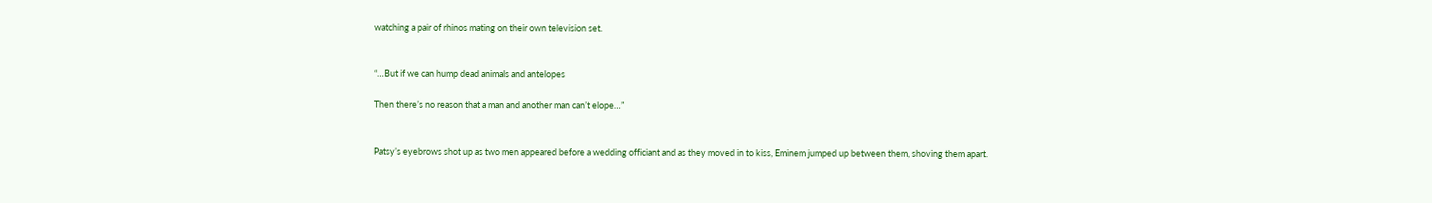watching a pair of rhinos mating on their own television set.


“…But if we can hump dead animals and antelopes

Then there’s no reason that a man and another man can’t elope…”


Patsy’s eyebrows shot up as two men appeared before a wedding officiant and as they moved in to kiss, Eminem jumped up between them, shoving them apart.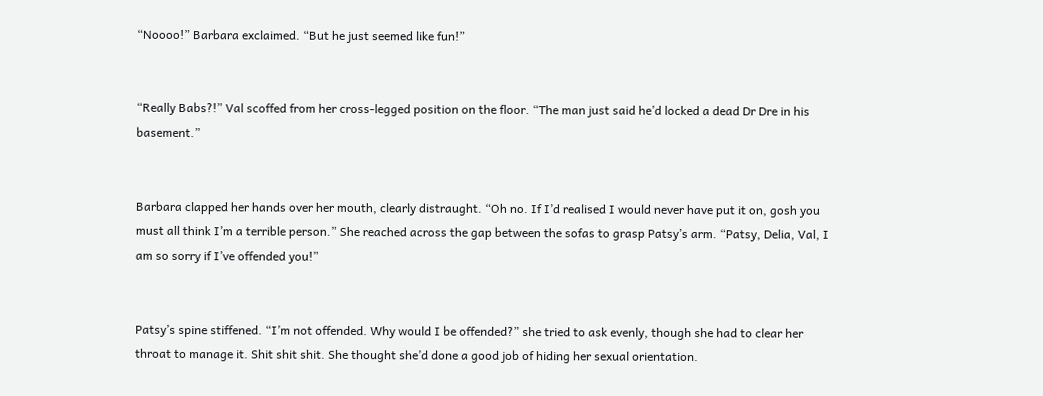“Noooo!” Barbara exclaimed. “But he just seemed like fun!”


“Really Babs?!” Val scoffed from her cross-legged position on the floor. “The man just said he’d locked a dead Dr Dre in his basement.”


Barbara clapped her hands over her mouth, clearly distraught. “Oh no. If I’d realised I would never have put it on, gosh you must all think I’m a terrible person.” She reached across the gap between the sofas to grasp Patsy’s arm. “Patsy, Delia, Val, I am so sorry if I’ve offended you!”


Patsy’s spine stiffened. “I’m not offended. Why would I be offended?” she tried to ask evenly, though she had to clear her throat to manage it. Shit shit shit. She thought she’d done a good job of hiding her sexual orientation.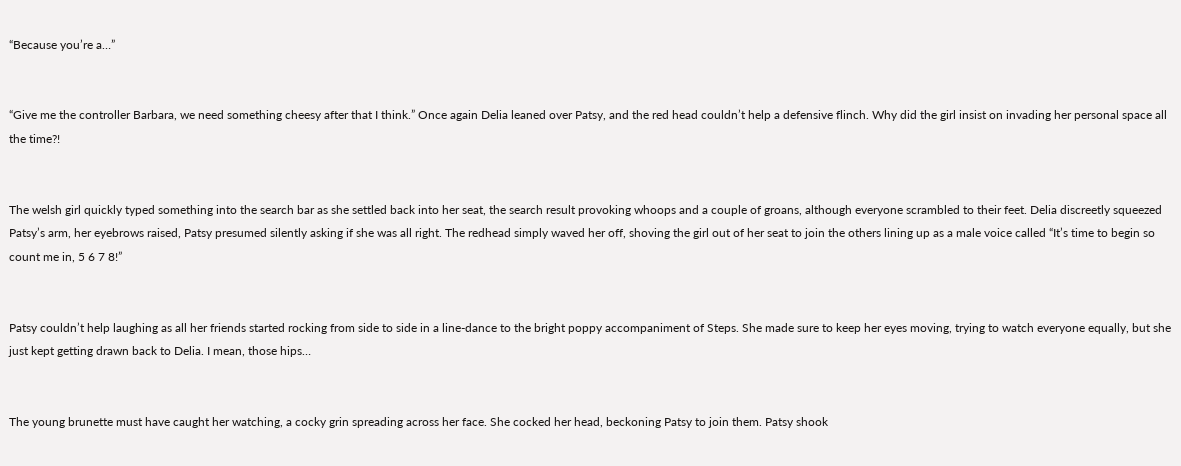“Because you’re a…”


“Give me the controller Barbara, we need something cheesy after that I think.” Once again Delia leaned over Patsy, and the red head couldn’t help a defensive flinch. Why did the girl insist on invading her personal space all the time?!


The welsh girl quickly typed something into the search bar as she settled back into her seat, the search result provoking whoops and a couple of groans, although everyone scrambled to their feet. Delia discreetly squeezed Patsy’s arm, her eyebrows raised, Patsy presumed silently asking if she was all right. The redhead simply waved her off, shoving the girl out of her seat to join the others lining up as a male voice called “It’s time to begin so count me in, 5 6 7 8!”


Patsy couldn’t help laughing as all her friends started rocking from side to side in a line-dance to the bright poppy accompaniment of Steps. She made sure to keep her eyes moving, trying to watch everyone equally, but she just kept getting drawn back to Delia. I mean, those hips…


The young brunette must have caught her watching, a cocky grin spreading across her face. She cocked her head, beckoning Patsy to join them. Patsy shook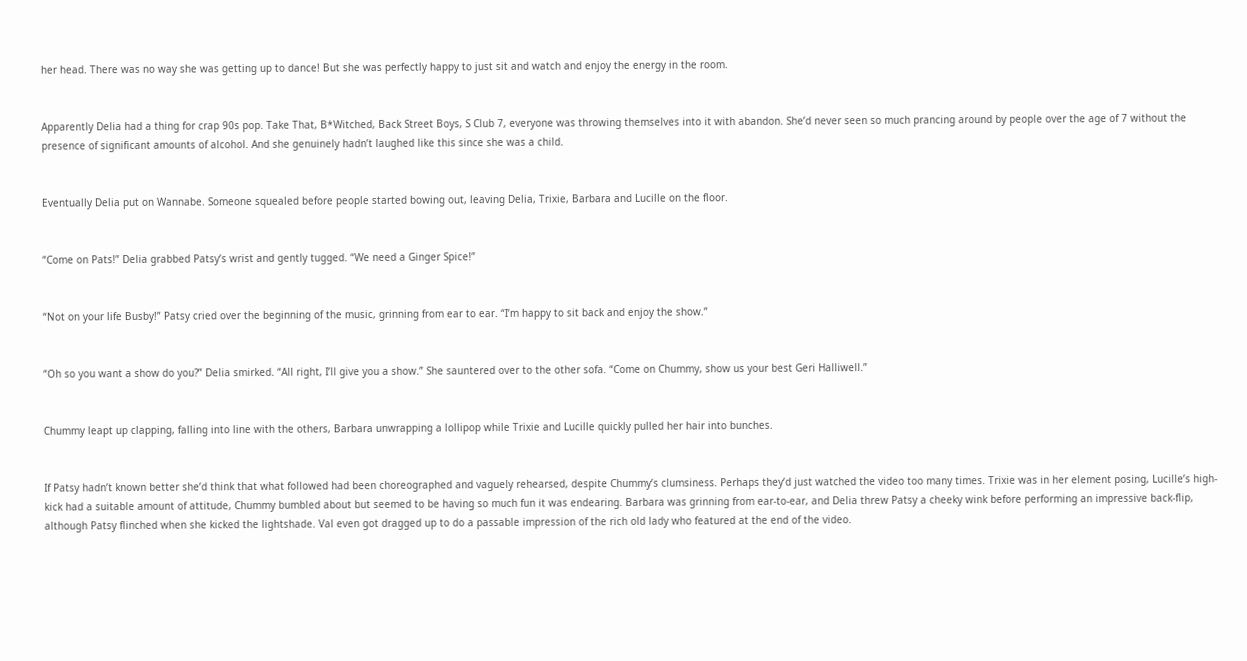her head. There was no way she was getting up to dance! But she was perfectly happy to just sit and watch and enjoy the energy in the room.


Apparently Delia had a thing for crap 90s pop. Take That, B*Witched, Back Street Boys, S Club 7, everyone was throwing themselves into it with abandon. She’d never seen so much prancing around by people over the age of 7 without the presence of significant amounts of alcohol. And she genuinely hadn’t laughed like this since she was a child.


Eventually Delia put on Wannabe. Someone squealed before people started bowing out, leaving Delia, Trixie, Barbara and Lucille on the floor.


“Come on Pats!” Delia grabbed Patsy’s wrist and gently tugged. “We need a Ginger Spice!”


“Not on your life Busby!” Patsy cried over the beginning of the music, grinning from ear to ear. “I’m happy to sit back and enjoy the show.”


“Oh so you want a show do you?” Delia smirked. “All right, I’ll give you a show.” She sauntered over to the other sofa. “Come on Chummy, show us your best Geri Halliwell.”


Chummy leapt up clapping, falling into line with the others, Barbara unwrapping a lollipop while Trixie and Lucille quickly pulled her hair into bunches.


If Patsy hadn’t known better she’d think that what followed had been choreographed and vaguely rehearsed, despite Chummy’s clumsiness. Perhaps they’d just watched the video too many times. Trixie was in her element posing, Lucille’s high-kick had a suitable amount of attitude, Chummy bumbled about but seemed to be having so much fun it was endearing. Barbara was grinning from ear-to-ear, and Delia threw Patsy a cheeky wink before performing an impressive back-flip, although Patsy flinched when she kicked the lightshade. Val even got dragged up to do a passable impression of the rich old lady who featured at the end of the video.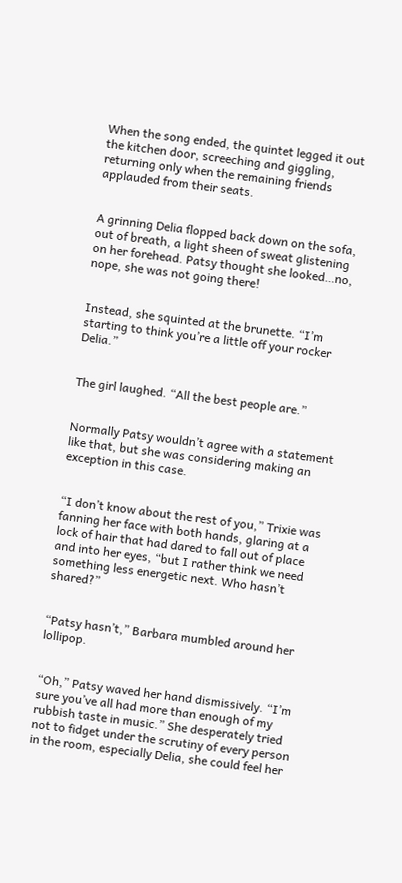When the song ended, the quintet legged it out the kitchen door, screeching and giggling, returning only when the remaining friends applauded from their seats.


A grinning Delia flopped back down on the sofa, out of breath, a light sheen of sweat glistening on her forehead. Patsy thought she looked…no, nope, she was not going there!


Instead, she squinted at the brunette. “I’m starting to think you’re a little off your rocker Delia.”


The girl laughed. “All the best people are.”


Normally Patsy wouldn’t agree with a statement like that, but she was considering making an exception in this case.


“I don’t know about the rest of you,” Trixie was fanning her face with both hands, glaring at a lock of hair that had dared to fall out of place and into her eyes, “but I rather think we need something less energetic next. Who hasn’t shared?”


“Patsy hasn’t,” Barbara mumbled around her lollipop.


“Oh,” Patsy waved her hand dismissively. “I’m sure you’ve all had more than enough of my rubbish taste in music.” She desperately tried not to fidget under the scrutiny of every person in the room, especially Delia, she could feel her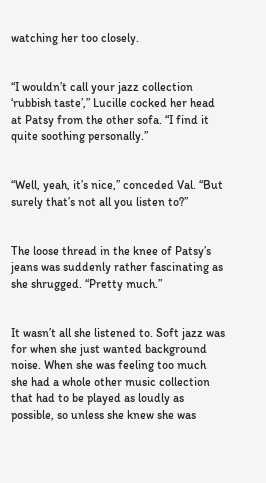watching her too closely.


“I wouldn’t call your jazz collection ‘rubbish taste’,” Lucille cocked her head at Patsy from the other sofa. “I find it quite soothing personally.”


“Well, yeah, it’s nice,” conceded Val. “But surely that’s not all you listen to?”


The loose thread in the knee of Patsy’s jeans was suddenly rather fascinating as she shrugged. “Pretty much.”


It wasn’t all she listened to. Soft jazz was for when she just wanted background noise. When she was feeling too much she had a whole other music collection that had to be played as loudly as possible, so unless she knew she was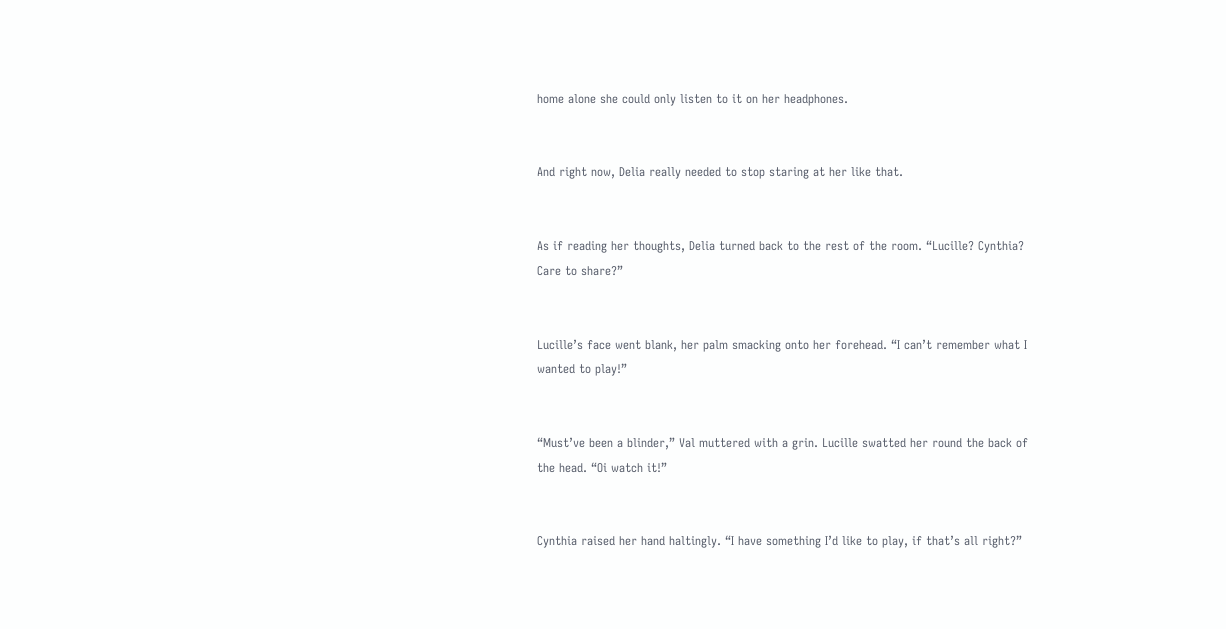home alone she could only listen to it on her headphones.


And right now, Delia really needed to stop staring at her like that.


As if reading her thoughts, Delia turned back to the rest of the room. “Lucille? Cynthia? Care to share?”


Lucille’s face went blank, her palm smacking onto her forehead. “I can’t remember what I wanted to play!”


“Must’ve been a blinder,” Val muttered with a grin. Lucille swatted her round the back of the head. “Oi watch it!”


Cynthia raised her hand haltingly. “I have something I’d like to play, if that’s all right?”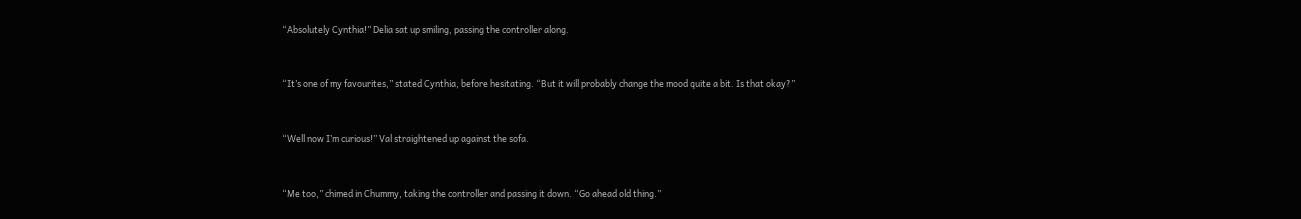“Absolutely Cynthia!” Delia sat up smiling, passing the controller along.


“It’s one of my favourites,” stated Cynthia, before hesitating. “But it will probably change the mood quite a bit. Is that okay?”


“Well now I’m curious!” Val straightened up against the sofa.


“Me too,” chimed in Chummy, taking the controller and passing it down. “Go ahead old thing.”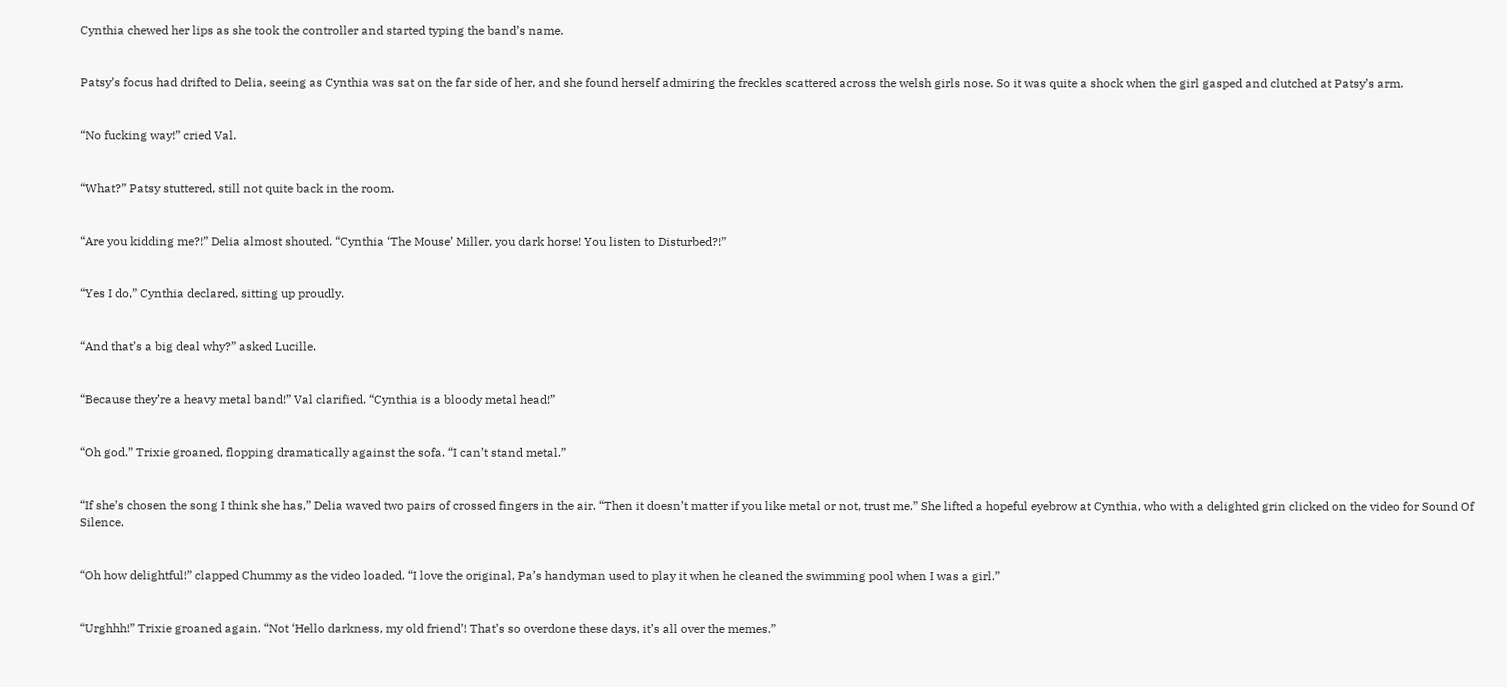Cynthia chewed her lips as she took the controller and started typing the band’s name.


Patsy’s focus had drifted to Delia, seeing as Cynthia was sat on the far side of her, and she found herself admiring the freckles scattered across the welsh girls nose. So it was quite a shock when the girl gasped and clutched at Patsy’s arm.


“No fucking way!” cried Val.


“What?” Patsy stuttered, still not quite back in the room.


“Are you kidding me?!” Delia almost shouted. “Cynthia ‘The Mouse’ Miller, you dark horse! You listen to Disturbed?!”


“Yes I do,” Cynthia declared, sitting up proudly.


“And that’s a big deal why?” asked Lucille.


“Because they’re a heavy metal band!” Val clarified. “Cynthia is a bloody metal head!”


“Oh god.” Trixie groaned, flopping dramatically against the sofa. “I can’t stand metal.”


“If she’s chosen the song I think she has,” Delia waved two pairs of crossed fingers in the air. “Then it doesn’t matter if you like metal or not, trust me.” She lifted a hopeful eyebrow at Cynthia, who with a delighted grin clicked on the video for Sound Of Silence.


“Oh how delightful!” clapped Chummy as the video loaded. “I love the original, Pa’s handyman used to play it when he cleaned the swimming pool when I was a girl.”


“Urghhh!” Trixie groaned again. “Not ‘Hello darkness, my old friend’! That’s so overdone these days, it’s all over the memes.”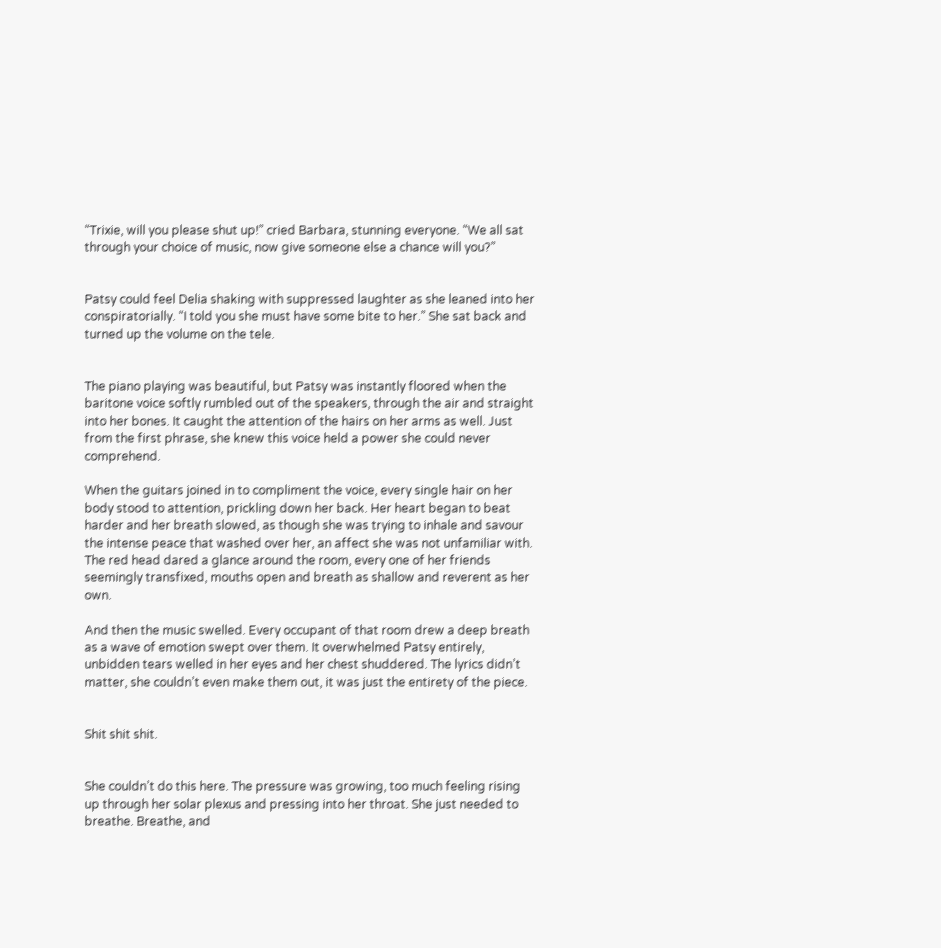“Trixie, will you please shut up!” cried Barbara, stunning everyone. “We all sat through your choice of music, now give someone else a chance will you?”


Patsy could feel Delia shaking with suppressed laughter as she leaned into her conspiratorially. “I told you she must have some bite to her.” She sat back and turned up the volume on the tele.


The piano playing was beautiful, but Patsy was instantly floored when the baritone voice softly rumbled out of the speakers, through the air and straight into her bones. It caught the attention of the hairs on her arms as well. Just from the first phrase, she knew this voice held a power she could never comprehend.

When the guitars joined in to compliment the voice, every single hair on her body stood to attention, prickling down her back. Her heart began to beat harder and her breath slowed, as though she was trying to inhale and savour the intense peace that washed over her, an affect she was not unfamiliar with. The red head dared a glance around the room, every one of her friends seemingly transfixed, mouths open and breath as shallow and reverent as her own.

And then the music swelled. Every occupant of that room drew a deep breath as a wave of emotion swept over them. It overwhelmed Patsy entirely, unbidden tears welled in her eyes and her chest shuddered. The lyrics didn’t matter, she couldn’t even make them out, it was just the entirety of the piece.


Shit shit shit.


She couldn’t do this here. The pressure was growing, too much feeling rising up through her solar plexus and pressing into her throat. She just needed to breathe. Breathe, and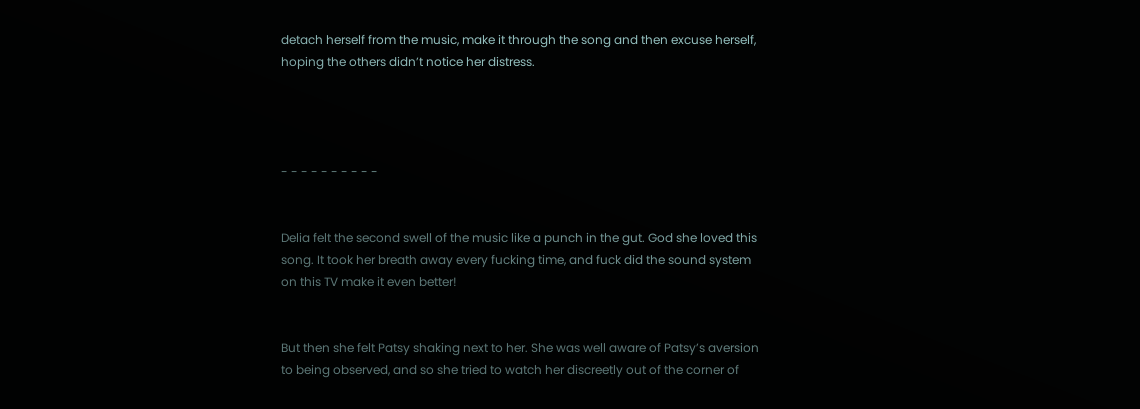detach herself from the music, make it through the song and then excuse herself, hoping the others didn’t notice her distress.




- - - - - - - - - -


Delia felt the second swell of the music like a punch in the gut. God she loved this song. It took her breath away every fucking time, and fuck did the sound system on this TV make it even better!


But then she felt Patsy shaking next to her. She was well aware of Patsy’s aversion to being observed, and so she tried to watch her discreetly out of the corner of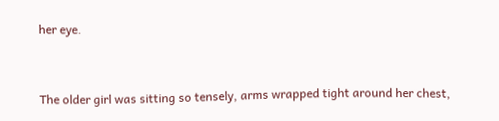her eye.


The older girl was sitting so tensely, arms wrapped tight around her chest,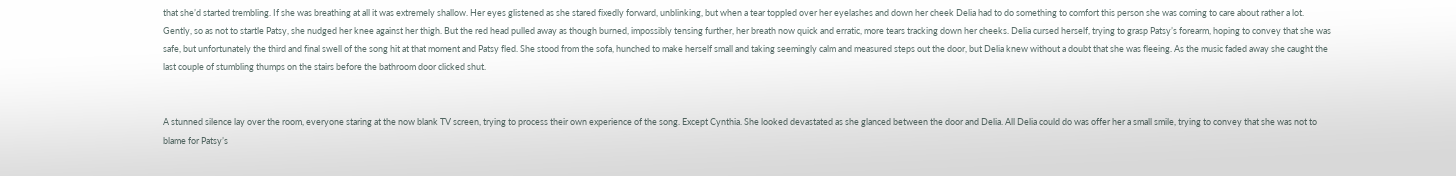that she’d started trembling. If she was breathing at all it was extremely shallow. Her eyes glistened as she stared fixedly forward, unblinking, but when a tear toppled over her eyelashes and down her cheek Delia had to do something to comfort this person she was coming to care about rather a lot. Gently, so as not to startle Patsy, she nudged her knee against her thigh. But the red head pulled away as though burned, impossibly tensing further, her breath now quick and erratic, more tears tracking down her cheeks. Delia cursed herself, trying to grasp Patsy’s forearm, hoping to convey that she was safe, but unfortunately the third and final swell of the song hit at that moment and Patsy fled. She stood from the sofa, hunched to make herself small and taking seemingly calm and measured steps out the door, but Delia knew without a doubt that she was fleeing. As the music faded away she caught the last couple of stumbling thumps on the stairs before the bathroom door clicked shut.


A stunned silence lay over the room, everyone staring at the now blank TV screen, trying to process their own experience of the song. Except Cynthia. She looked devastated as she glanced between the door and Delia. All Delia could do was offer her a small smile, trying to convey that she was not to blame for Patsy’s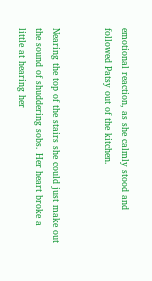emotional reaction, as she calmly stood and followed Patsy out of the kitchen.


Nearing the top of the stairs she could just make out the sound of shuddering sobs. Her heart broke a little at hearing her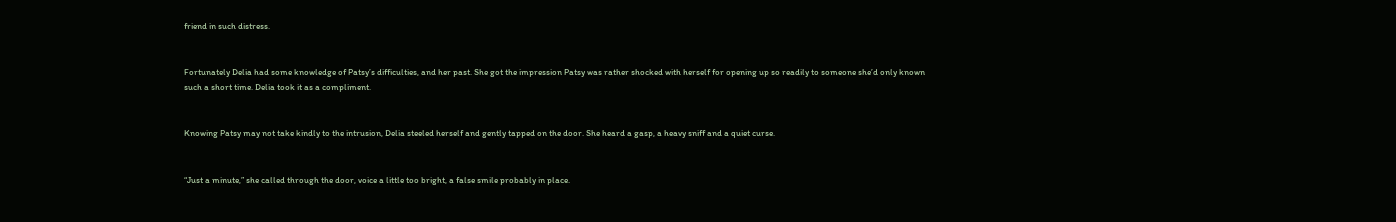friend in such distress.


Fortunately Delia had some knowledge of Patsy’s difficulties, and her past. She got the impression Patsy was rather shocked with herself for opening up so readily to someone she’d only known such a short time. Delia took it as a compliment.


Knowing Patsy may not take kindly to the intrusion, Delia steeled herself and gently tapped on the door. She heard a gasp, a heavy sniff and a quiet curse.


“Just a minute,” she called through the door, voice a little too bright, a false smile probably in place.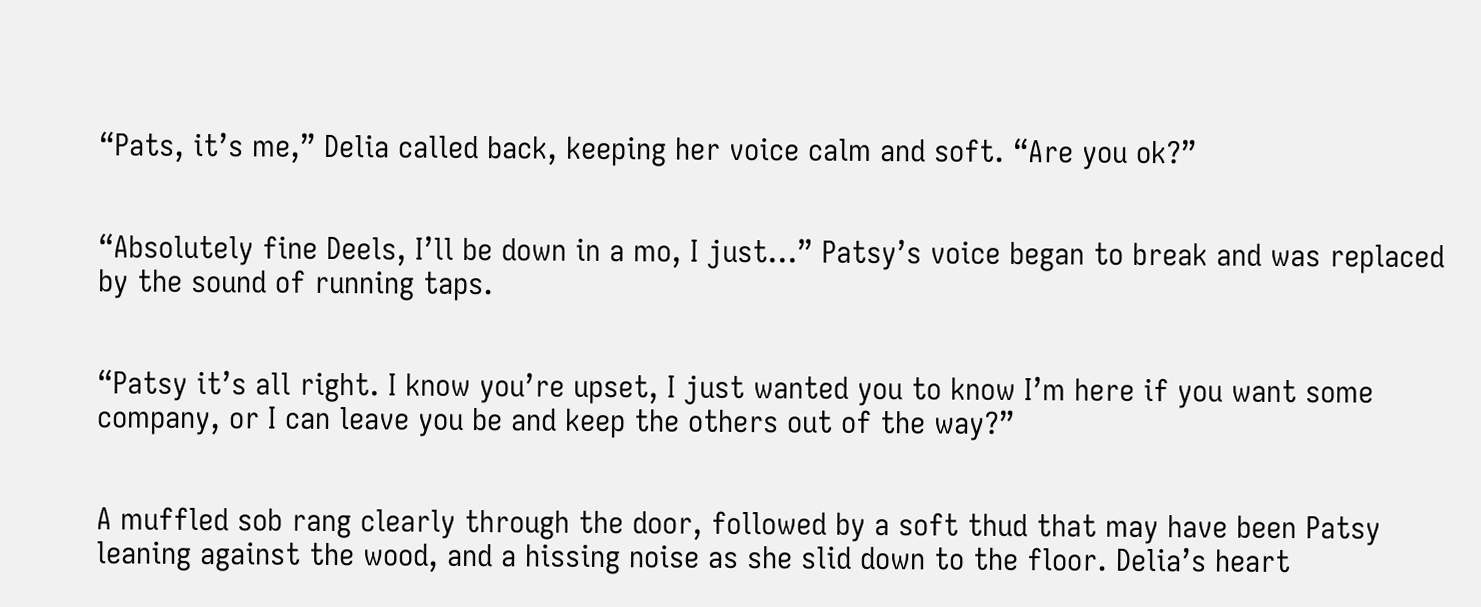“Pats, it’s me,” Delia called back, keeping her voice calm and soft. “Are you ok?”


“Absolutely fine Deels, I’ll be down in a mo, I just…” Patsy’s voice began to break and was replaced by the sound of running taps.


“Patsy it’s all right. I know you’re upset, I just wanted you to know I’m here if you want some company, or I can leave you be and keep the others out of the way?”


A muffled sob rang clearly through the door, followed by a soft thud that may have been Patsy leaning against the wood, and a hissing noise as she slid down to the floor. Delia’s heart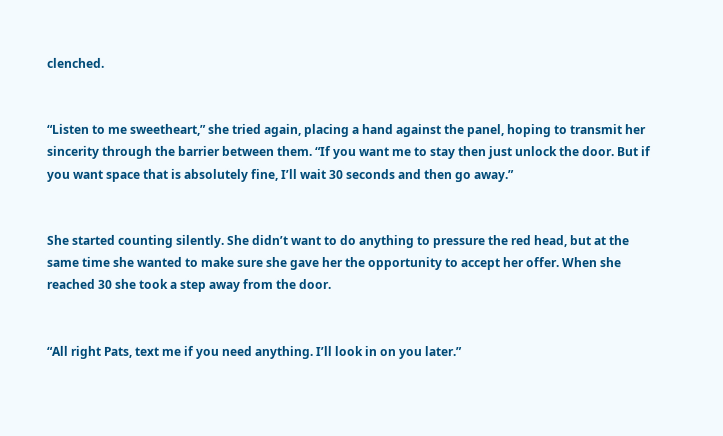clenched.


“Listen to me sweetheart,” she tried again, placing a hand against the panel, hoping to transmit her sincerity through the barrier between them. “If you want me to stay then just unlock the door. But if you want space that is absolutely fine, I’ll wait 30 seconds and then go away.”


She started counting silently. She didn’t want to do anything to pressure the red head, but at the same time she wanted to make sure she gave her the opportunity to accept her offer. When she reached 30 she took a step away from the door.


“All right Pats, text me if you need anything. I’ll look in on you later.”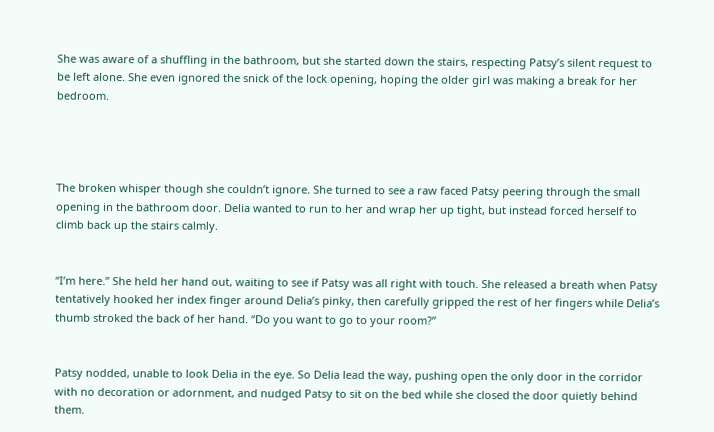She was aware of a shuffling in the bathroom, but she started down the stairs, respecting Patsy’s silent request to be left alone. She even ignored the snick of the lock opening, hoping the older girl was making a break for her bedroom.




The broken whisper though she couldn’t ignore. She turned to see a raw faced Patsy peering through the small opening in the bathroom door. Delia wanted to run to her and wrap her up tight, but instead forced herself to climb back up the stairs calmly.


“I’m here.” She held her hand out, waiting to see if Patsy was all right with touch. She released a breath when Patsy tentatively hooked her index finger around Delia’s pinky, then carefully gripped the rest of her fingers while Delia’s thumb stroked the back of her hand. “Do you want to go to your room?”


Patsy nodded, unable to look Delia in the eye. So Delia lead the way, pushing open the only door in the corridor with no decoration or adornment, and nudged Patsy to sit on the bed while she closed the door quietly behind them.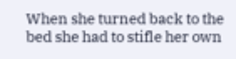When she turned back to the bed she had to stifle her own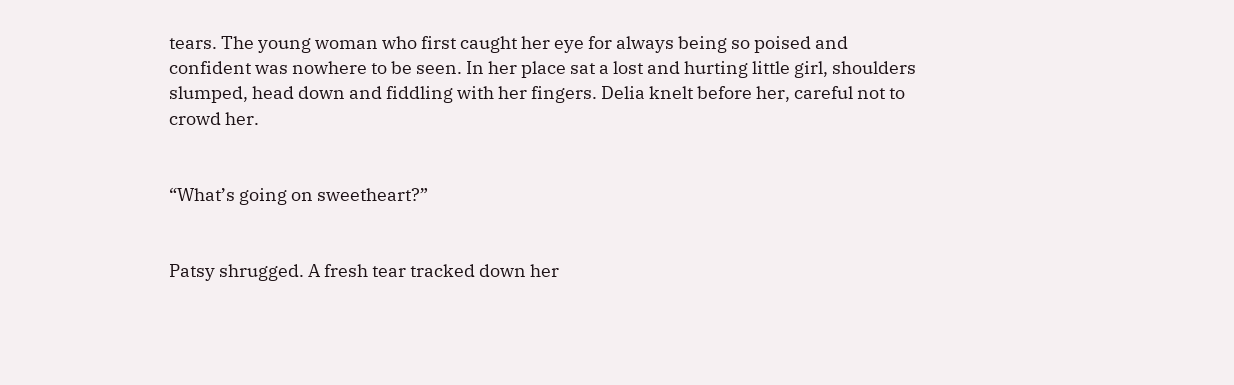tears. The young woman who first caught her eye for always being so poised and confident was nowhere to be seen. In her place sat a lost and hurting little girl, shoulders slumped, head down and fiddling with her fingers. Delia knelt before her, careful not to crowd her.


“What’s going on sweetheart?”


Patsy shrugged. A fresh tear tracked down her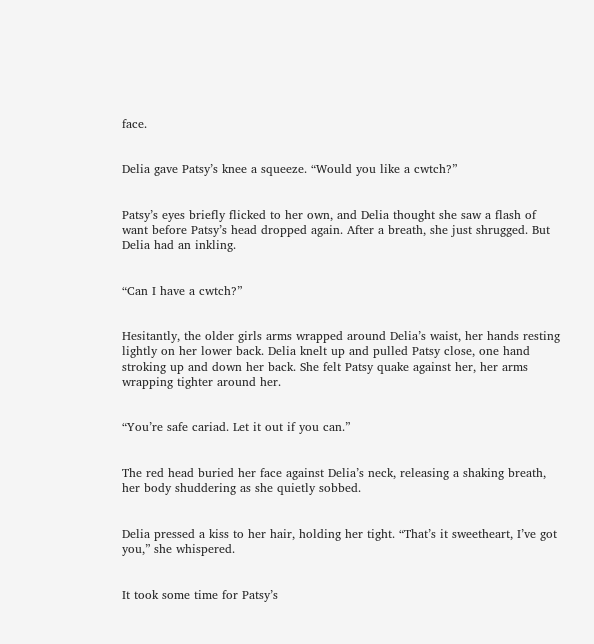face.


Delia gave Patsy’s knee a squeeze. “Would you like a cwtch?”


Patsy’s eyes briefly flicked to her own, and Delia thought she saw a flash of want before Patsy’s head dropped again. After a breath, she just shrugged. But Delia had an inkling.


“Can I have a cwtch?”


Hesitantly, the older girls arms wrapped around Delia’s waist, her hands resting lightly on her lower back. Delia knelt up and pulled Patsy close, one hand stroking up and down her back. She felt Patsy quake against her, her arms wrapping tighter around her.


“You’re safe cariad. Let it out if you can.”


The red head buried her face against Delia’s neck, releasing a shaking breath, her body shuddering as she quietly sobbed.


Delia pressed a kiss to her hair, holding her tight. “That’s it sweetheart, I’ve got you,” she whispered.


It took some time for Patsy’s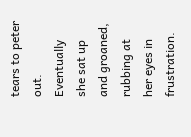tears to peter out. Eventually she sat up and groaned, rubbing at her eyes in frustration.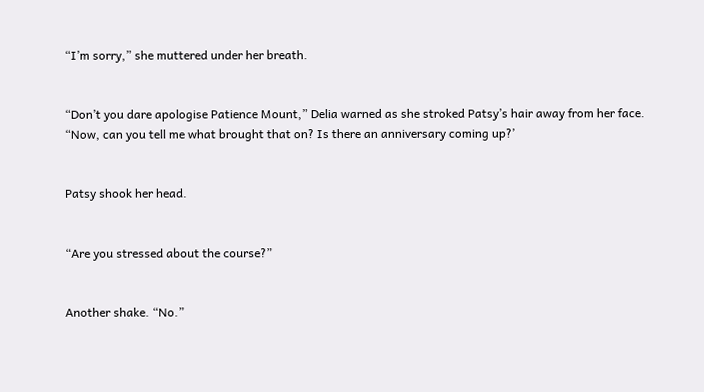“I’m sorry,” she muttered under her breath.


“Don’t you dare apologise Patience Mount,” Delia warned as she stroked Patsy’s hair away from her face. “Now, can you tell me what brought that on? Is there an anniversary coming up?’


Patsy shook her head.


“Are you stressed about the course?”


Another shake. “No.”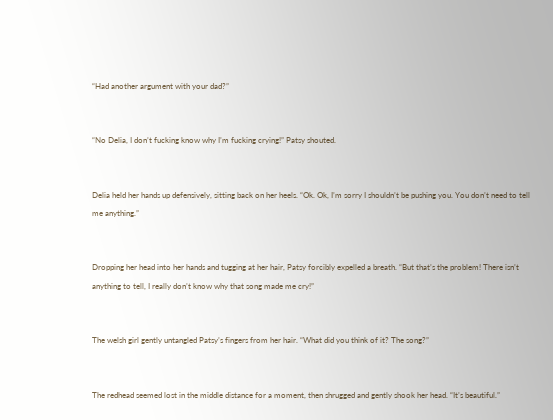“Had another argument with your dad?”


“No Delia, I don’t fucking know why I’m fucking crying!” Patsy shouted.


Delia held her hands up defensively, sitting back on her heels. “Ok. Ok, I’m sorry I shouldn’t be pushing you. You don’t need to tell me anything.”


Dropping her head into her hands and tugging at her hair, Patsy forcibly expelled a breath. “But that’s the problem! There isn’t anything to tell, I really don’t know why that song made me cry!”


The welsh girl gently untangled Patsy’s fingers from her hair. “What did you think of it? The song?”


The redhead seemed lost in the middle distance for a moment, then shrugged and gently shook her head. “It’s beautiful.”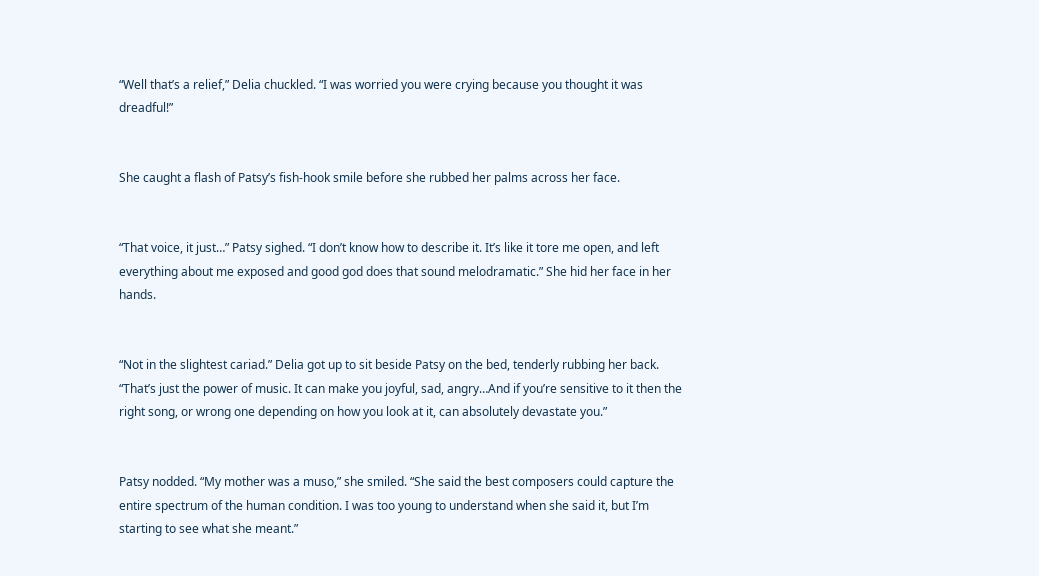“Well that’s a relief,” Delia chuckled. “I was worried you were crying because you thought it was dreadful!”


She caught a flash of Patsy’s fish-hook smile before she rubbed her palms across her face.


“That voice, it just…” Patsy sighed. “I don’t know how to describe it. It’s like it tore me open, and left everything about me exposed and good god does that sound melodramatic.” She hid her face in her hands.


“Not in the slightest cariad.” Delia got up to sit beside Patsy on the bed, tenderly rubbing her back. “That’s just the power of music. It can make you joyful, sad, angry…And if you’re sensitive to it then the right song, or wrong one depending on how you look at it, can absolutely devastate you.”


Patsy nodded. “My mother was a muso,” she smiled. “She said the best composers could capture the entire spectrum of the human condition. I was too young to understand when she said it, but I’m starting to see what she meant.”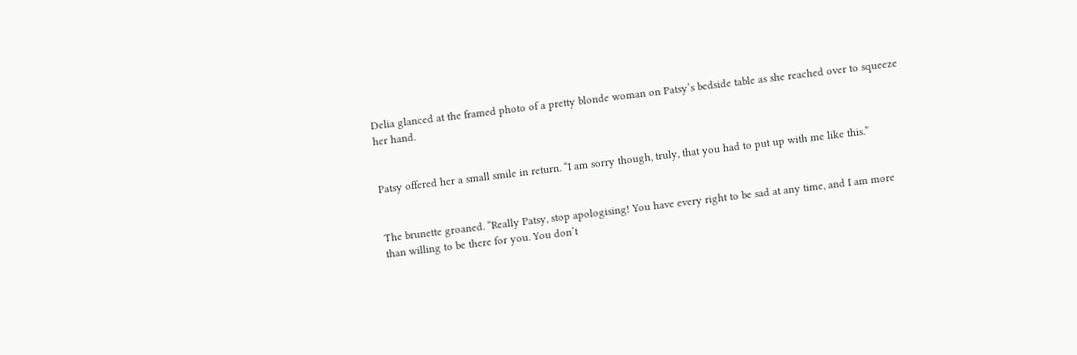Delia glanced at the framed photo of a pretty blonde woman on Patsy’s bedside table as she reached over to squeeze her hand.


Patsy offered her a small smile in return. “I am sorry though, truly, that you had to put up with me like this.”


The brunette groaned. “Really Patsy, stop apologising! You have every right to be sad at any time, and I am more than willing to be there for you. You don’t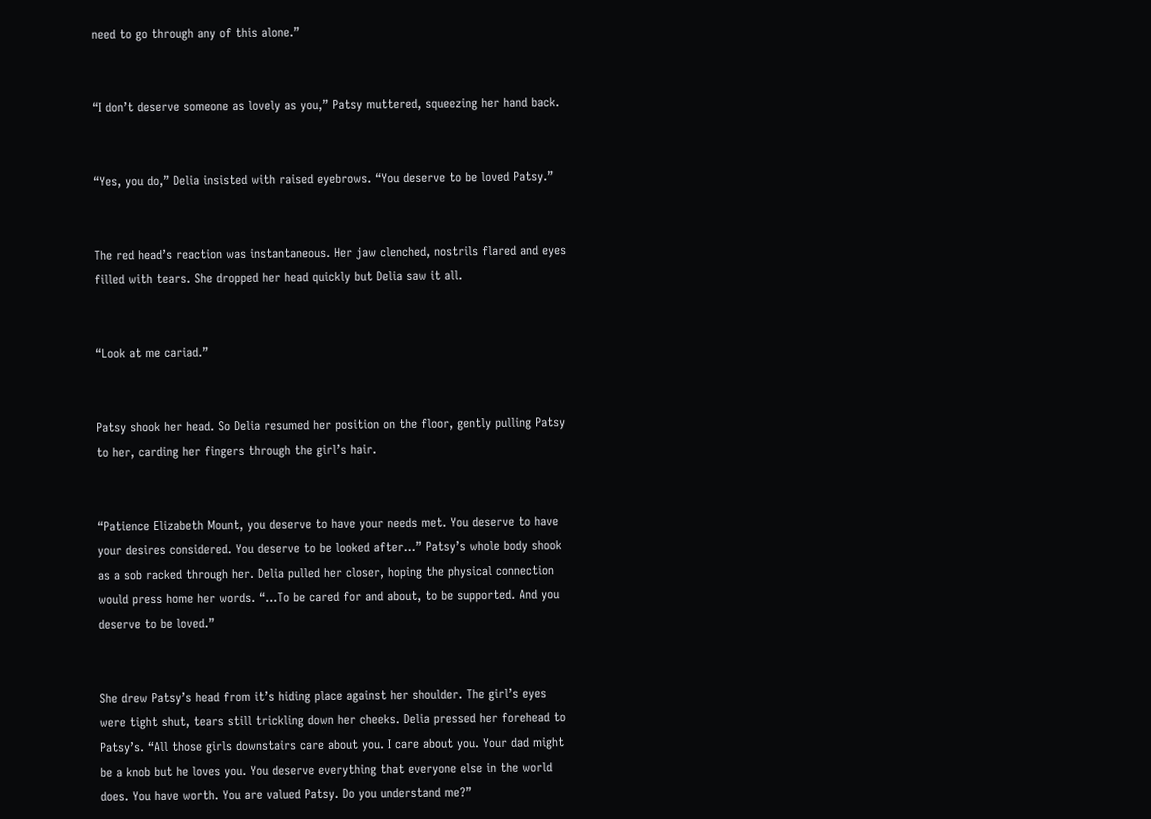need to go through any of this alone.”


“I don’t deserve someone as lovely as you,” Patsy muttered, squeezing her hand back.


“Yes, you do,” Delia insisted with raised eyebrows. “You deserve to be loved Patsy.”


The red head’s reaction was instantaneous. Her jaw clenched, nostrils flared and eyes filled with tears. She dropped her head quickly but Delia saw it all.


“Look at me cariad.”


Patsy shook her head. So Delia resumed her position on the floor, gently pulling Patsy to her, carding her fingers through the girl’s hair.


“Patience Elizabeth Mount, you deserve to have your needs met. You deserve to have your desires considered. You deserve to be looked after…” Patsy’s whole body shook as a sob racked through her. Delia pulled her closer, hoping the physical connection would press home her words. “…To be cared for and about, to be supported. And you deserve to be loved.”


She drew Patsy’s head from it’s hiding place against her shoulder. The girl’s eyes were tight shut, tears still trickling down her cheeks. Delia pressed her forehead to Patsy’s. “All those girls downstairs care about you. I care about you. Your dad might be a knob but he loves you. You deserve everything that everyone else in the world does. You have worth. You are valued Patsy. Do you understand me?”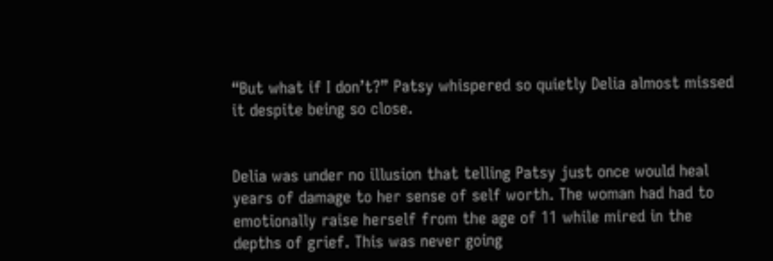“But what if I don’t?” Patsy whispered so quietly Delia almost missed it despite being so close.


Delia was under no illusion that telling Patsy just once would heal years of damage to her sense of self worth. The woman had had to emotionally raise herself from the age of 11 while mired in the depths of grief. This was never going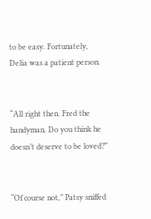to be easy. Fortunately, Delia was a patient person.


“All right then. Fred the handyman. Do you think he doesn’t deserve to be loved?”


“Of course not,” Patsy sniffed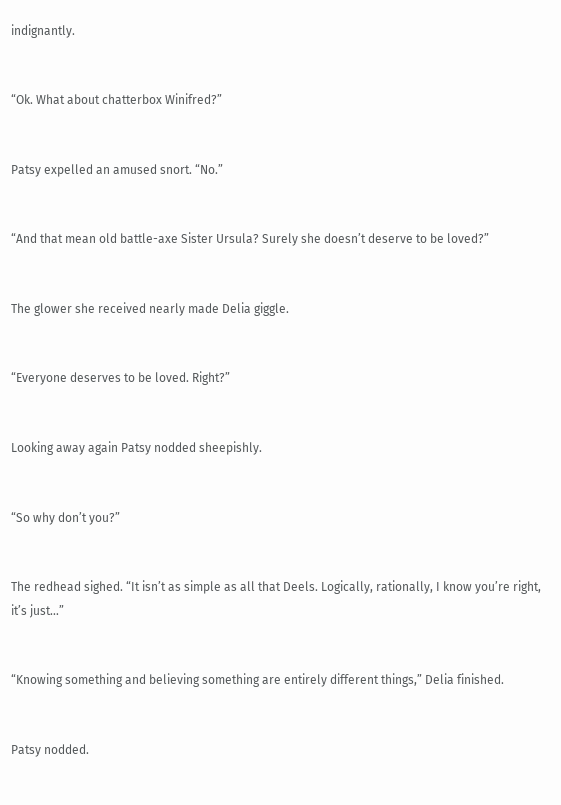indignantly.


“Ok. What about chatterbox Winifred?”


Patsy expelled an amused snort. “No.”


“And that mean old battle-axe Sister Ursula? Surely she doesn’t deserve to be loved?”


The glower she received nearly made Delia giggle.


“Everyone deserves to be loved. Right?”


Looking away again Patsy nodded sheepishly.


“So why don’t you?”


The redhead sighed. “It isn’t as simple as all that Deels. Logically, rationally, I know you’re right, it’s just…”


“Knowing something and believing something are entirely different things,” Delia finished.


Patsy nodded.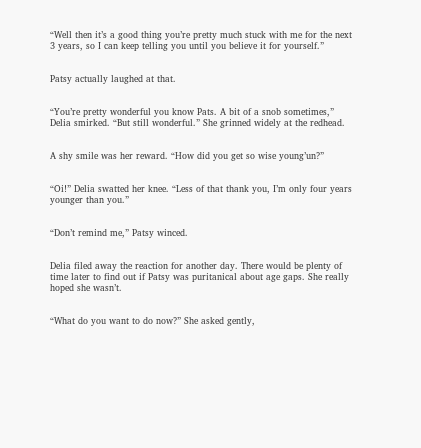“Well then it’s a good thing you’re pretty much stuck with me for the next 3 years, so I can keep telling you until you believe it for yourself.”


Patsy actually laughed at that.


“You’re pretty wonderful you know Pats. A bit of a snob sometimes,” Delia smirked. “But still wonderful.” She grinned widely at the redhead.


A shy smile was her reward. “How did you get so wise young’un?”


“Oi!” Delia swatted her knee. “Less of that thank you, I’m only four years younger than you.”


“Don’t remind me,” Patsy winced.


Delia filed away the reaction for another day. There would be plenty of time later to find out if Patsy was puritanical about age gaps. She really hoped she wasn’t.


“What do you want to do now?” She asked gently,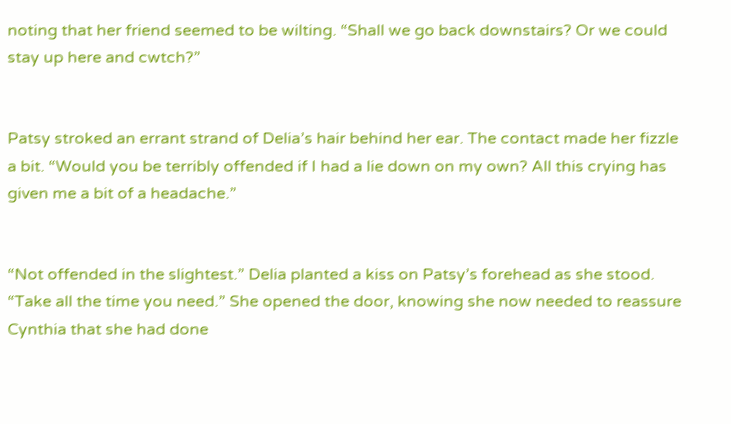noting that her friend seemed to be wilting. “Shall we go back downstairs? Or we could stay up here and cwtch?”


Patsy stroked an errant strand of Delia’s hair behind her ear. The contact made her fizzle a bit. “Would you be terribly offended if I had a lie down on my own? All this crying has given me a bit of a headache.”


“Not offended in the slightest.” Delia planted a kiss on Patsy’s forehead as she stood. “Take all the time you need.” She opened the door, knowing she now needed to reassure Cynthia that she had done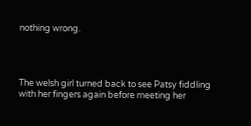nothing wrong.




The welsh girl turned back to see Patsy fiddling with her fingers again before meeting her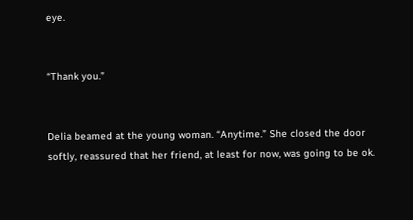eye.


“Thank you.”


Delia beamed at the young woman. “Anytime.” She closed the door softly, reassured that her friend, at least for now, was going to be ok.